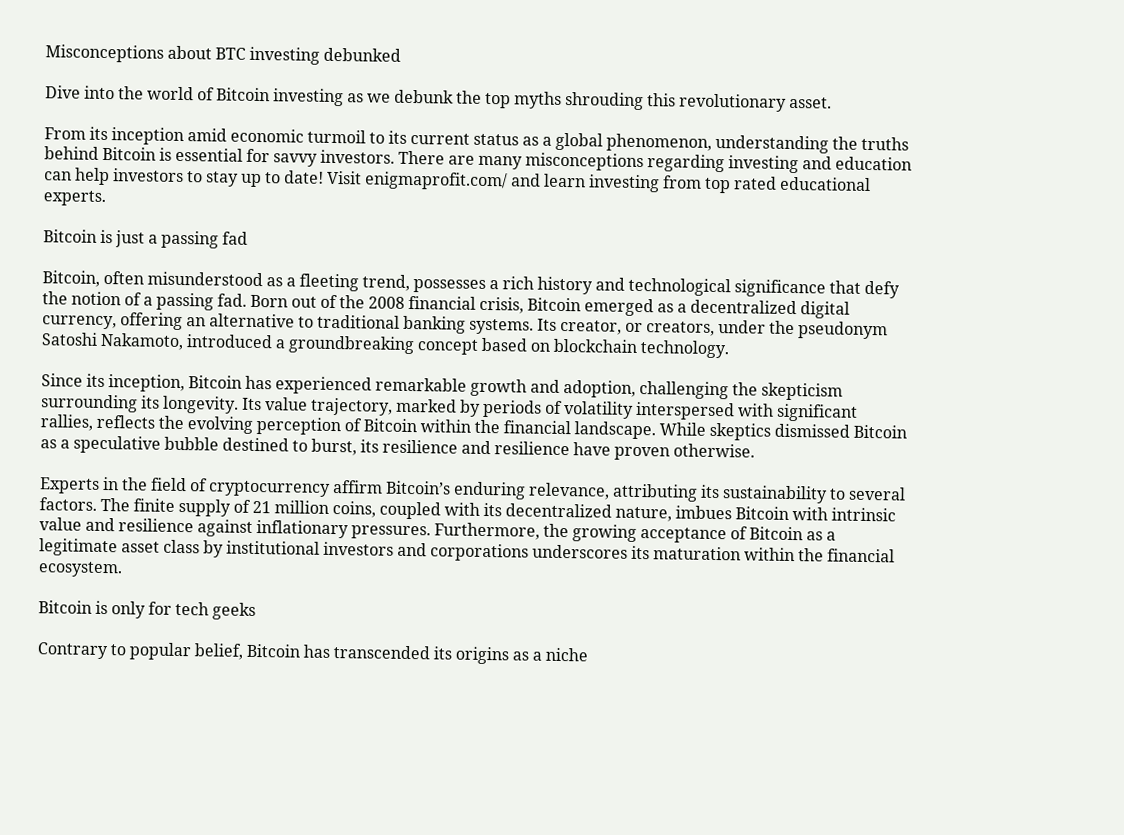Misconceptions about BTC investing debunked

Dive into the world of Bitcoin investing as we debunk the top myths shrouding this revolutionary asset.

From its inception amid economic turmoil to its current status as a global phenomenon, understanding the truths behind Bitcoin is essential for savvy investors. There are many misconceptions regarding investing and education can help investors to stay up to date! Visit enigmaprofit.com/ and learn investing from top rated educational experts.

Bitcoin is just a passing fad

Bitcoin, often misunderstood as a fleeting trend, possesses a rich history and technological significance that defy the notion of a passing fad. Born out of the 2008 financial crisis, Bitcoin emerged as a decentralized digital currency, offering an alternative to traditional banking systems. Its creator, or creators, under the pseudonym Satoshi Nakamoto, introduced a groundbreaking concept based on blockchain technology.

Since its inception, Bitcoin has experienced remarkable growth and adoption, challenging the skepticism surrounding its longevity. Its value trajectory, marked by periods of volatility interspersed with significant rallies, reflects the evolving perception of Bitcoin within the financial landscape. While skeptics dismissed Bitcoin as a speculative bubble destined to burst, its resilience and resilience have proven otherwise.

Experts in the field of cryptocurrency affirm Bitcoin’s enduring relevance, attributing its sustainability to several factors. The finite supply of 21 million coins, coupled with its decentralized nature, imbues Bitcoin with intrinsic value and resilience against inflationary pressures. Furthermore, the growing acceptance of Bitcoin as a legitimate asset class by institutional investors and corporations underscores its maturation within the financial ecosystem.

Bitcoin is only for tech geeks

Contrary to popular belief, Bitcoin has transcended its origins as a niche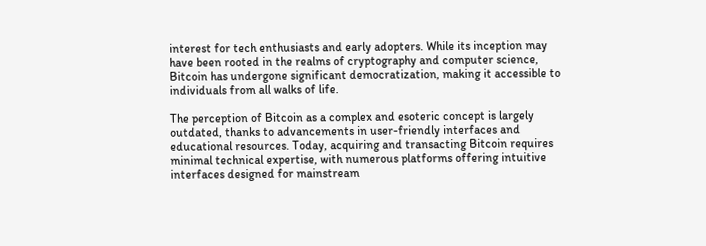interest for tech enthusiasts and early adopters. While its inception may have been rooted in the realms of cryptography and computer science, Bitcoin has undergone significant democratization, making it accessible to individuals from all walks of life.

The perception of Bitcoin as a complex and esoteric concept is largely outdated, thanks to advancements in user-friendly interfaces and educational resources. Today, acquiring and transacting Bitcoin requires minimal technical expertise, with numerous platforms offering intuitive interfaces designed for mainstream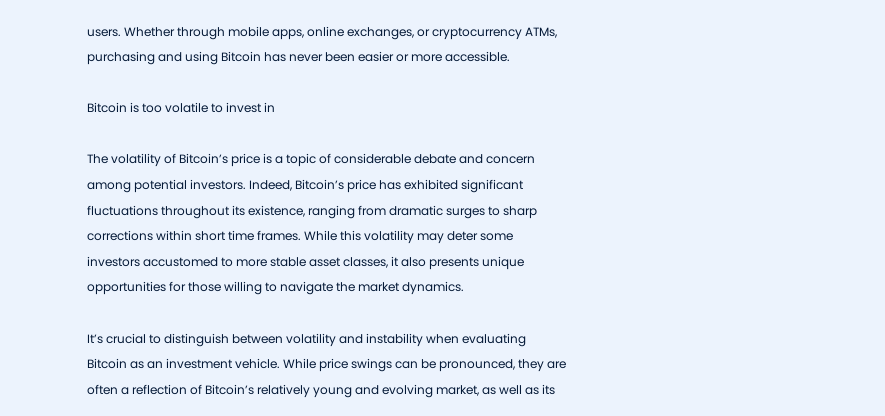users. Whether through mobile apps, online exchanges, or cryptocurrency ATMs, purchasing and using Bitcoin has never been easier or more accessible.

Bitcoin is too volatile to invest in

The volatility of Bitcoin’s price is a topic of considerable debate and concern among potential investors. Indeed, Bitcoin’s price has exhibited significant fluctuations throughout its existence, ranging from dramatic surges to sharp corrections within short time frames. While this volatility may deter some investors accustomed to more stable asset classes, it also presents unique opportunities for those willing to navigate the market dynamics.

It’s crucial to distinguish between volatility and instability when evaluating Bitcoin as an investment vehicle. While price swings can be pronounced, they are often a reflection of Bitcoin’s relatively young and evolving market, as well as its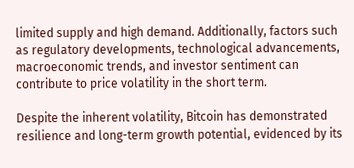limited supply and high demand. Additionally, factors such as regulatory developments, technological advancements, macroeconomic trends, and investor sentiment can contribute to price volatility in the short term.

Despite the inherent volatility, Bitcoin has demonstrated resilience and long-term growth potential, evidenced by its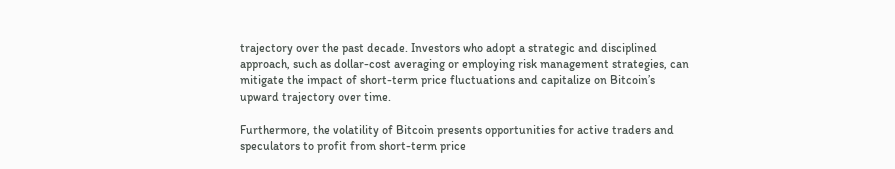trajectory over the past decade. Investors who adopt a strategic and disciplined approach, such as dollar-cost averaging or employing risk management strategies, can mitigate the impact of short-term price fluctuations and capitalize on Bitcoin’s upward trajectory over time.

Furthermore, the volatility of Bitcoin presents opportunities for active traders and speculators to profit from short-term price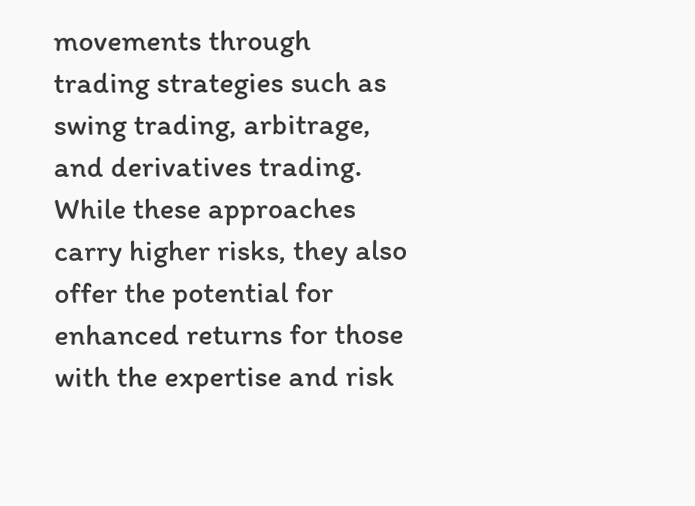movements through trading strategies such as swing trading, arbitrage, and derivatives trading. While these approaches carry higher risks, they also offer the potential for enhanced returns for those with the expertise and risk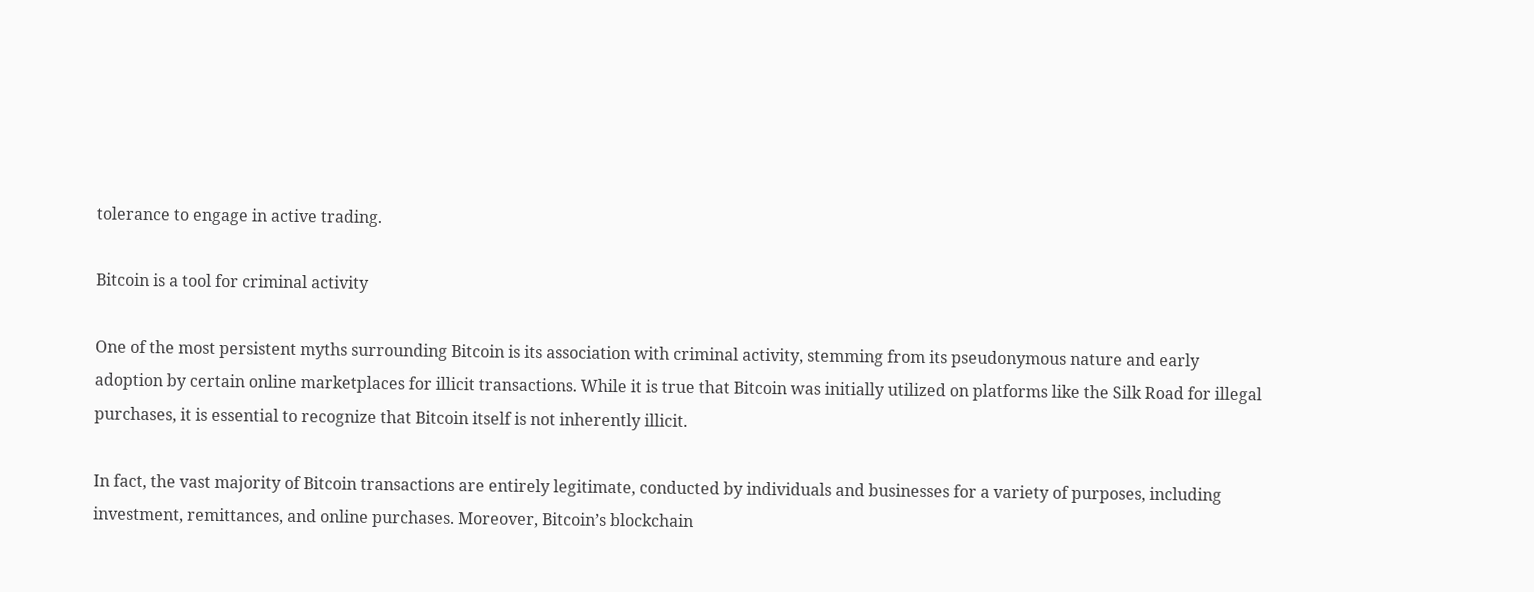tolerance to engage in active trading.

Bitcoin is a tool for criminal activity

One of the most persistent myths surrounding Bitcoin is its association with criminal activity, stemming from its pseudonymous nature and early adoption by certain online marketplaces for illicit transactions. While it is true that Bitcoin was initially utilized on platforms like the Silk Road for illegal purchases, it is essential to recognize that Bitcoin itself is not inherently illicit.

In fact, the vast majority of Bitcoin transactions are entirely legitimate, conducted by individuals and businesses for a variety of purposes, including investment, remittances, and online purchases. Moreover, Bitcoin’s blockchain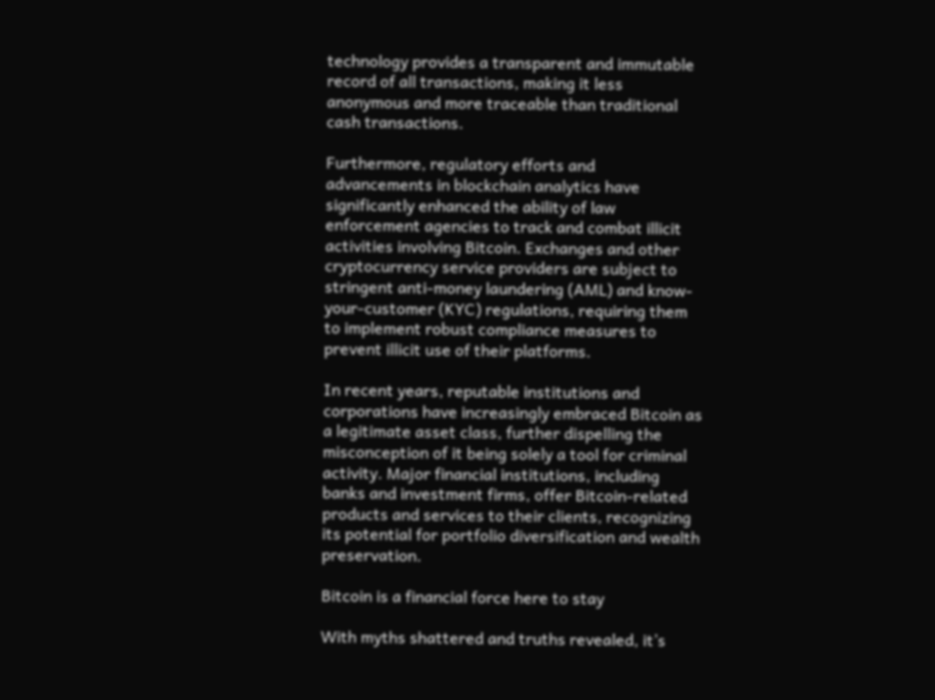technology provides a transparent and immutable record of all transactions, making it less anonymous and more traceable than traditional cash transactions.

Furthermore, regulatory efforts and advancements in blockchain analytics have significantly enhanced the ability of law enforcement agencies to track and combat illicit activities involving Bitcoin. Exchanges and other cryptocurrency service providers are subject to stringent anti-money laundering (AML) and know-your-customer (KYC) regulations, requiring them to implement robust compliance measures to prevent illicit use of their platforms.

In recent years, reputable institutions and corporations have increasingly embraced Bitcoin as a legitimate asset class, further dispelling the misconception of it being solely a tool for criminal activity. Major financial institutions, including banks and investment firms, offer Bitcoin-related products and services to their clients, recognizing its potential for portfolio diversification and wealth preservation.

Bitcoin is a financial force here to stay

With myths shattered and truths revealed, it’s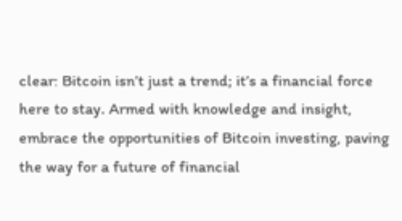clear: Bitcoin isn’t just a trend; it’s a financial force here to stay. Armed with knowledge and insight, embrace the opportunities of Bitcoin investing, paving the way for a future of financial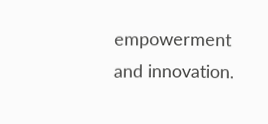empowerment and innovation.